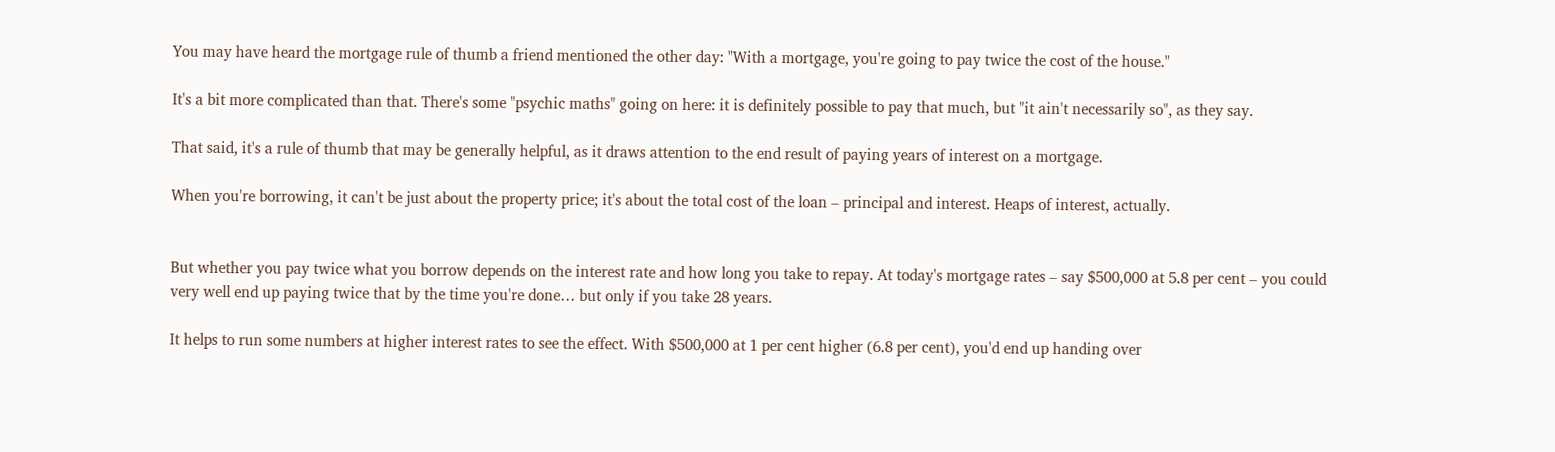You may have heard the mortgage rule of thumb a friend mentioned the other day: "With a mortgage, you're going to pay twice the cost of the house."

It's a bit more complicated than that. There's some "psychic maths" going on here: it is definitely possible to pay that much, but "it ain't necessarily so", as they say.

That said, it's a rule of thumb that may be generally helpful, as it draws attention to the end result of paying years of interest on a mortgage.

When you're borrowing, it can't be just about the property price; it's about the total cost of the loan – principal and interest. Heaps of interest, actually.


But whether you pay twice what you borrow depends on the interest rate and how long you take to repay. At today's mortgage rates – say $500,000 at 5.8 per cent – you could very well end up paying twice that by the time you're done… but only if you take 28 years.

It helps to run some numbers at higher interest rates to see the effect. With $500,000 at 1 per cent higher (6.8 per cent), you'd end up handing over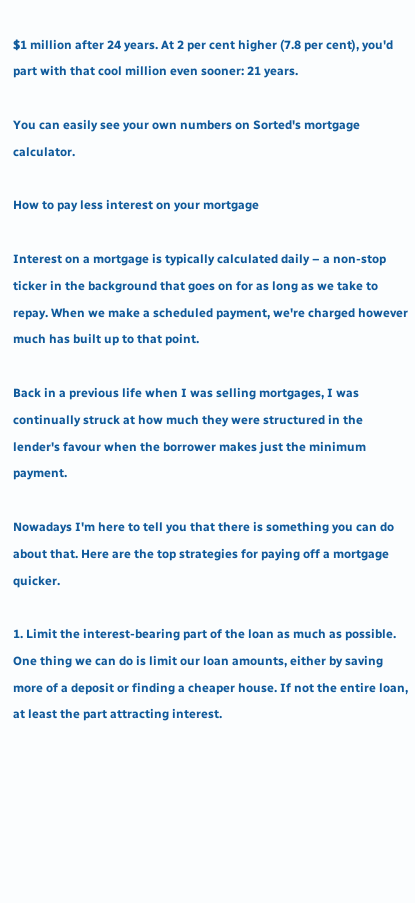$1 million after 24 years. At 2 per cent higher (7.8 per cent), you'd part with that cool million even sooner: 21 years.

You can easily see your own numbers on Sorted's mortgage calculator.

How to pay less interest on your mortgage

Interest on a mortgage is typically calculated daily – a non-stop ticker in the background that goes on for as long as we take to repay. When we make a scheduled payment, we're charged however much has built up to that point.

Back in a previous life when I was selling mortgages, I was continually struck at how much they were structured in the lender's favour when the borrower makes just the minimum payment.

Nowadays I'm here to tell you that there is something you can do about that. Here are the top strategies for paying off a mortgage quicker.

1. Limit the interest-bearing part of the loan as much as possible.
One thing we can do is limit our loan amounts, either by saving more of a deposit or finding a cheaper house. If not the entire loan, at least the part attracting interest.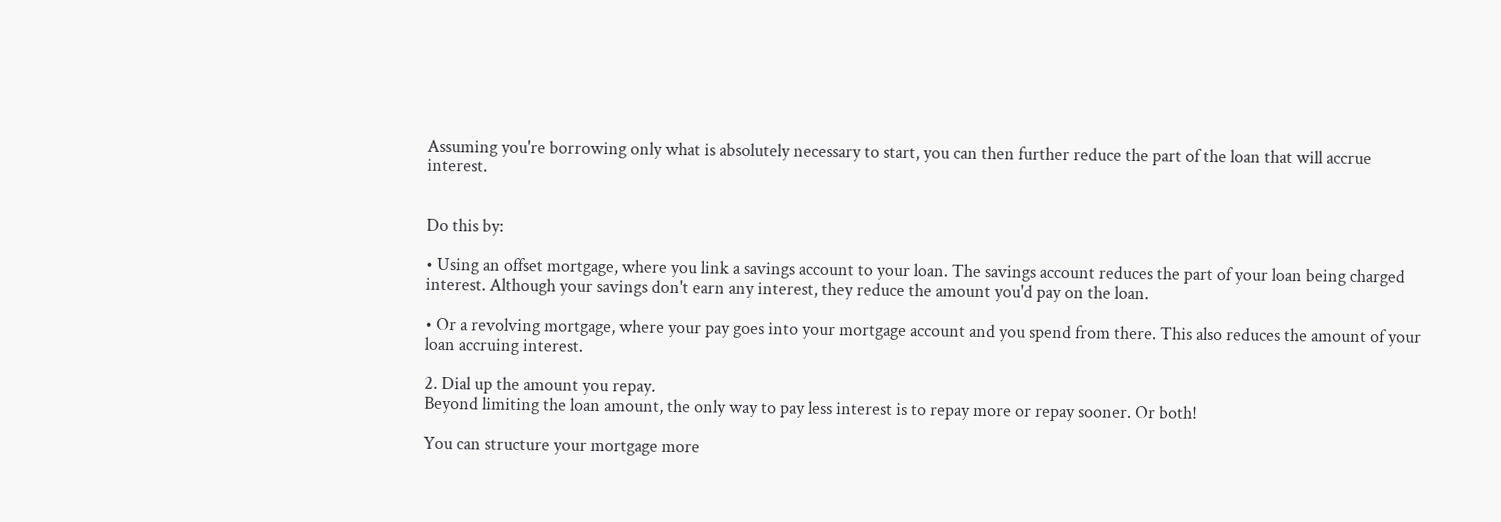Assuming you're borrowing only what is absolutely necessary to start, you can then further reduce the part of the loan that will accrue interest.


Do this by:

• Using an offset mortgage, where you link a savings account to your loan. The savings account reduces the part of your loan being charged interest. Although your savings don't earn any interest, they reduce the amount you'd pay on the loan.

• Or a revolving mortgage, where your pay goes into your mortgage account and you spend from there. This also reduces the amount of your loan accruing interest.

2. Dial up the amount you repay.
Beyond limiting the loan amount, the only way to pay less interest is to repay more or repay sooner. Or both!

You can structure your mortgage more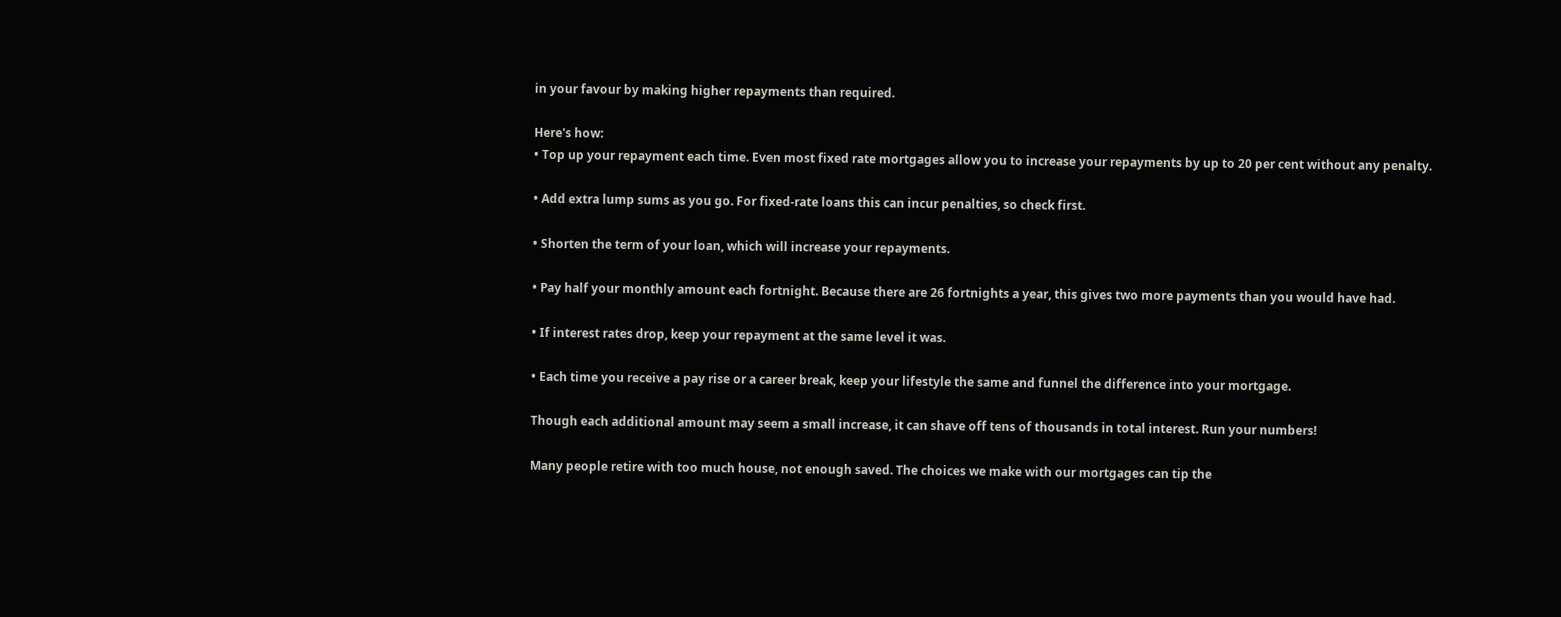in your favour by making higher repayments than required.

Here's how:
• Top up your repayment each time. Even most fixed rate mortgages allow you to increase your repayments by up to 20 per cent without any penalty.

• Add extra lump sums as you go. For fixed-rate loans this can incur penalties, so check first.

• Shorten the term of your loan, which will increase your repayments.

• Pay half your monthly amount each fortnight. Because there are 26 fortnights a year, this gives two more payments than you would have had.

• If interest rates drop, keep your repayment at the same level it was.

• Each time you receive a pay rise or a career break, keep your lifestyle the same and funnel the difference into your mortgage.

Though each additional amount may seem a small increase, it can shave off tens of thousands in total interest. Run your numbers!

Many people retire with too much house, not enough saved. The choices we make with our mortgages can tip the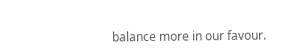balance more in our favour.